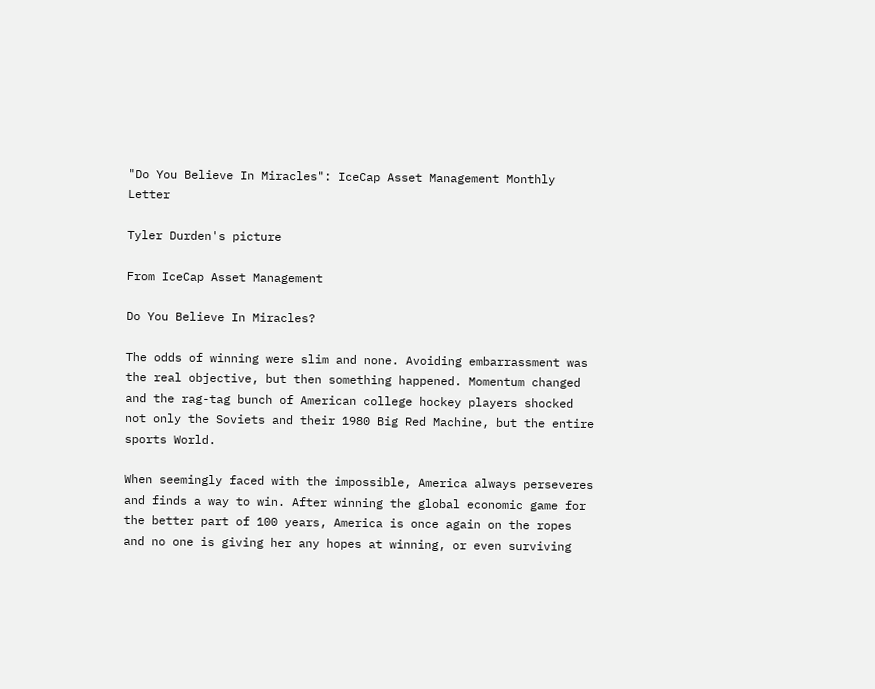"Do You Believe In Miracles": IceCap Asset Management Monthly Letter

Tyler Durden's picture

From IceCap Asset Management

Do You Believe In Miracles?

The odds of winning were slim and none. Avoiding embarrassment was the real objective, but then something happened. Momentum changed and the rag-tag bunch of American college hockey players shocked not only the Soviets and their 1980 Big Red Machine, but the entire sports World.

When seemingly faced with the impossible, America always perseveres and finds a way to win. After winning the global economic game for the better part of 100 years, America is once again on the ropes and no one is giving her any hopes at winning, or even surviving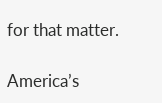for that matter.

America’s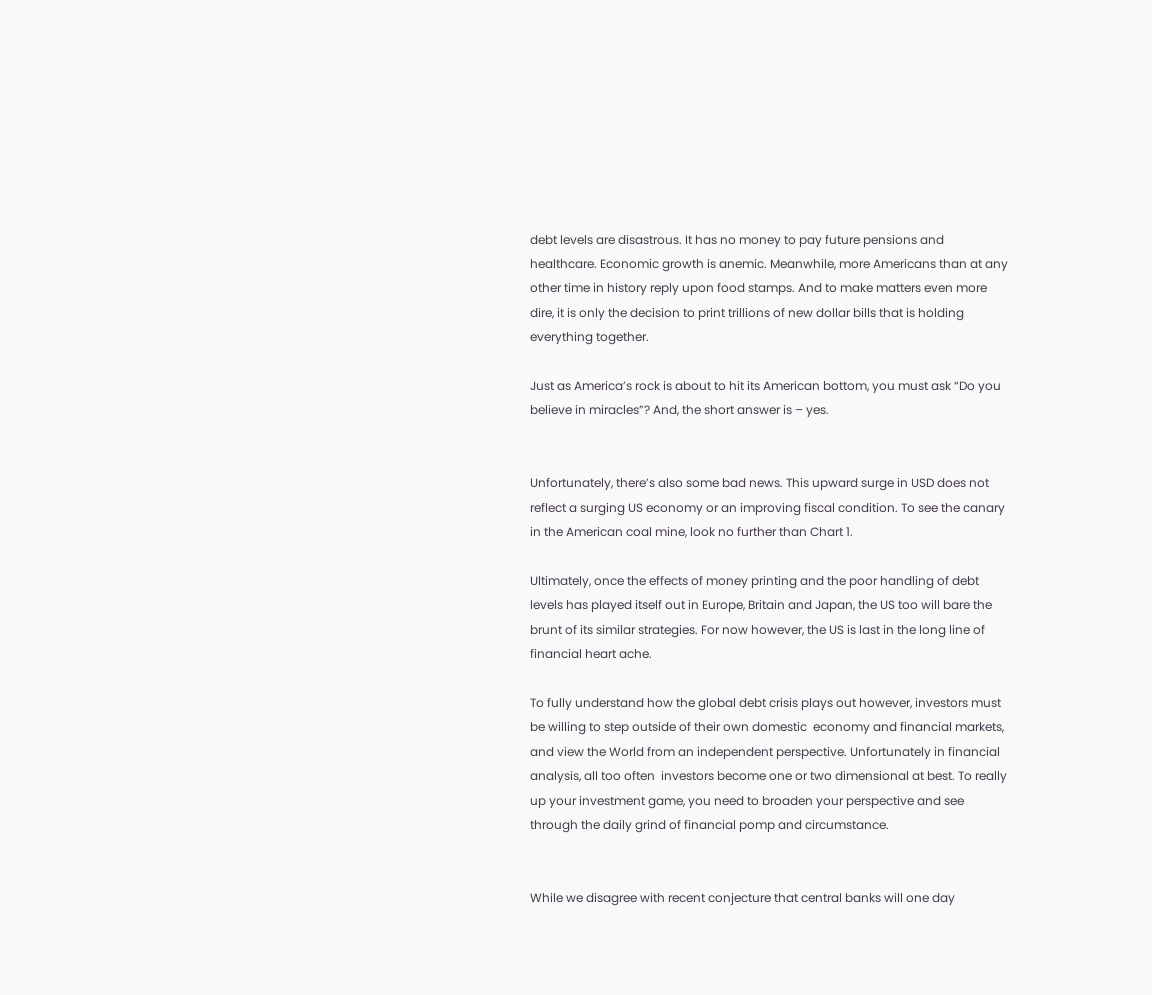debt levels are disastrous. It has no money to pay future pensions and healthcare. Economic growth is anemic. Meanwhile, more Americans than at any other time in history reply upon food stamps. And to make matters even more dire, it is only the decision to print trillions of new dollar bills that is holding everything together.

Just as America’s rock is about to hit its American bottom, you must ask “Do you believe in miracles”? And, the short answer is – yes.


Unfortunately, there’s also some bad news. This upward surge in USD does not reflect a surging US economy or an improving fiscal condition. To see the canary in the American coal mine, look no further than Chart 1.

Ultimately, once the effects of money printing and the poor handling of debt levels has played itself out in Europe, Britain and Japan, the US too will bare the brunt of its similar strategies. For now however, the US is last in the long line of financial heart ache.

To fully understand how the global debt crisis plays out however, investors must be willing to step outside of their own domestic  economy and financial markets, and view the World from an independent perspective. Unfortunately in financial analysis, all too often  investors become one or two dimensional at best. To really up your investment game, you need to broaden your perspective and see  through the daily grind of financial pomp and circumstance.


While we disagree with recent conjecture that central banks will one day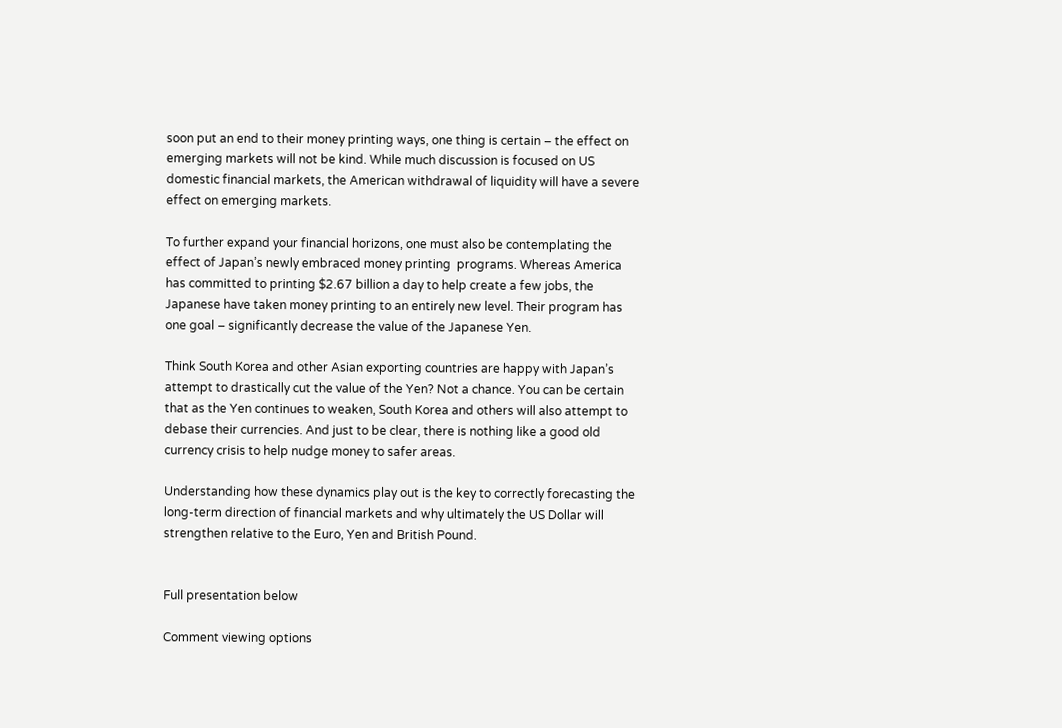soon put an end to their money printing ways, one thing is certain – the effect on emerging markets will not be kind. While much discussion is focused on US domestic financial markets, the American withdrawal of liquidity will have a severe effect on emerging markets.

To further expand your financial horizons, one must also be contemplating the effect of Japan’s newly embraced money printing  programs. Whereas America has committed to printing $2.67 billion a day to help create a few jobs, the Japanese have taken money printing to an entirely new level. Their program has one goal – significantly decrease the value of the Japanese Yen.

Think South Korea and other Asian exporting countries are happy with Japan’s attempt to drastically cut the value of the Yen? Not a chance. You can be certain that as the Yen continues to weaken, South Korea and others will also attempt to debase their currencies. And just to be clear, there is nothing like a good old currency crisis to help nudge money to safer areas.

Understanding how these dynamics play out is the key to correctly forecasting the long-term direction of financial markets and why ultimately the US Dollar will strengthen relative to the Euro, Yen and British Pound.


Full presentation below

Comment viewing options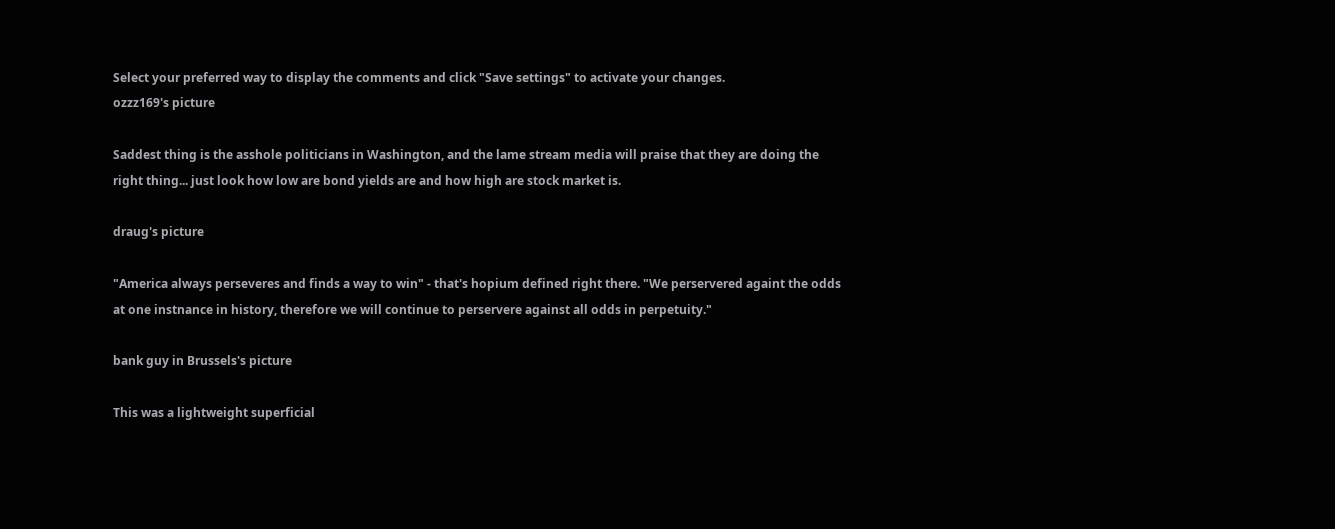Select your preferred way to display the comments and click "Save settings" to activate your changes.
ozzz169's picture

Saddest thing is the asshole politicians in Washington, and the lame stream media will praise that they are doing the right thing... just look how low are bond yields are and how high are stock market is.

draug's picture

"America always perseveres and finds a way to win" - that's hopium defined right there. "We perservered againt the odds at one instnance in history, therefore we will continue to perservere against all odds in perpetuity."

bank guy in Brussels's picture

This was a lightweight superficial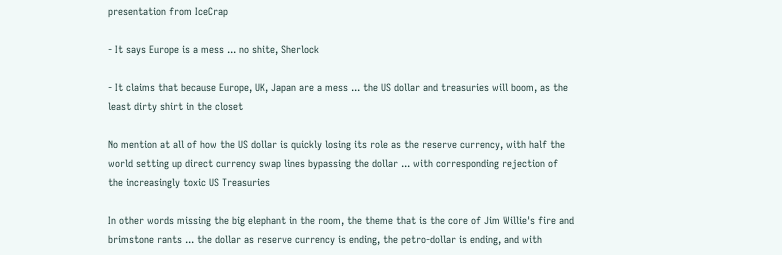presentation from IceCrap

- It says Europe is a mess ... no shite, Sherlock

- It claims that because Europe, UK, Japan are a mess ... the US dollar and treasuries will boom, as the least dirty shirt in the closet

No mention at all of how the US dollar is quickly losing its role as the reserve currency, with half the world setting up direct currency swap lines bypassing the dollar ... with corresponding rejection of the increasingly toxic US Treasuries

In other words missing the big elephant in the room, the theme that is the core of Jim Willie's fire and brimstone rants ... the dollar as reserve currency is ending, the petro-dollar is ending, and with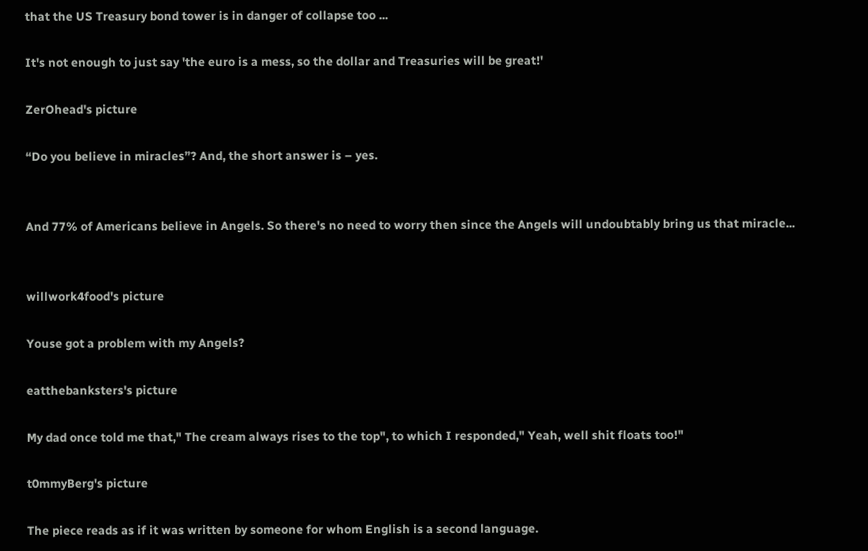that the US Treasury bond tower is in danger of collapse too ...

It's not enough to just say 'the euro is a mess, so the dollar and Treasuries will be great!'

ZerOhead's picture

“Do you believe in miracles”? And, the short answer is – yes.


And 77% of Americans believe in Angels. So there's no need to worry then since the Angels will undoubtably bring us that miracle...


willwork4food's picture

Youse got a problem with my Angels?

eatthebanksters's picture

My dad once told me that," The cream always rises to the top", to which I responded," Yeah, well shit floats too!"

t0mmyBerg's picture

The piece reads as if it was written by someone for whom English is a second language.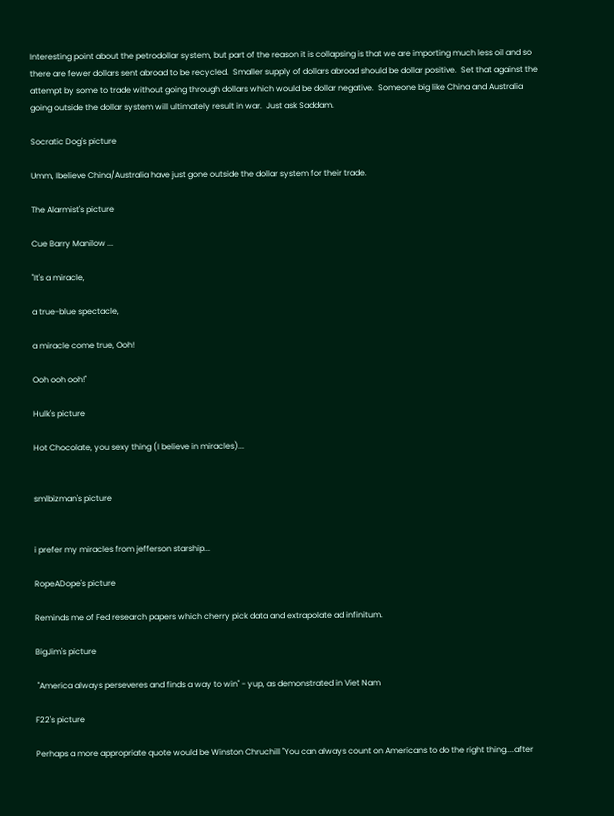Interesting point about the petrodollar system, but part of the reason it is collapsing is that we are importing much less oil and so there are fewer dollars sent abroad to be recycled.  Smaller supply of dollars abroad should be dollar positive.  Set that against the attempt by some to trade without going through dollars which would be dollar negative.  Someone big like China and Australia going outside the dollar system will ultimately result in war.  Just ask Saddam.

Socratic Dog's picture

Umm, Ibelieve China/Australia have just gone outside the dollar system for their trade.

The Alarmist's picture

Cue Barry Manilow ...

"It's a miracle,

a true-blue spectacle,

a miracle come true, Ooh!

Ooh ooh ooh!"

Hulk's picture

Hot Chocolate, you sexy thing (I believe in miracles)...


smlbizman's picture


i prefer my miracles from jefferson starship...

RopeADope's picture

Reminds me of Fed research papers which cherry pick data and extrapolate ad infinitum.

BigJim's picture

 "America always perseveres and finds a way to win" - yup, as demonstrated in Viet Nam

F22's picture

Perhaps a more appropriate quote would be Winston Chruchill "You can always count on Americans to do the right thing....after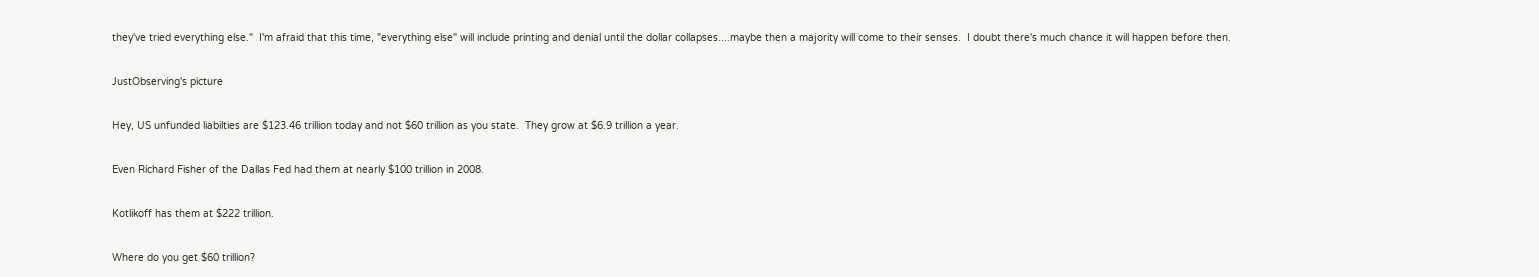they've tried everything else."  I'm afraid that this time, "everything else" will include printing and denial until the dollar collapses....maybe then a majority will come to their senses.  I doubt there's much chance it will happen before then.

JustObserving's picture

Hey, US unfunded liabilties are $123.46 trillion today and not $60 trillion as you state.  They grow at $6.9 trillion a year.

Even Richard Fisher of the Dallas Fed had them at nearly $100 trillion in 2008.

Kotlikoff has them at $222 trillion.

Where do you get $60 trillion?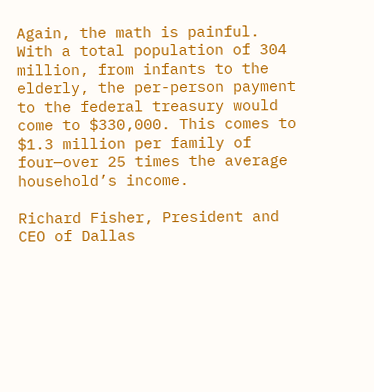Again, the math is painful. With a total population of 304 million, from infants to the elderly, the per-person payment to the federal treasury would come to $330,000. This comes to $1.3 million per family of four—over 25 times the average household’s income.

Richard Fisher, President and CEO of Dallas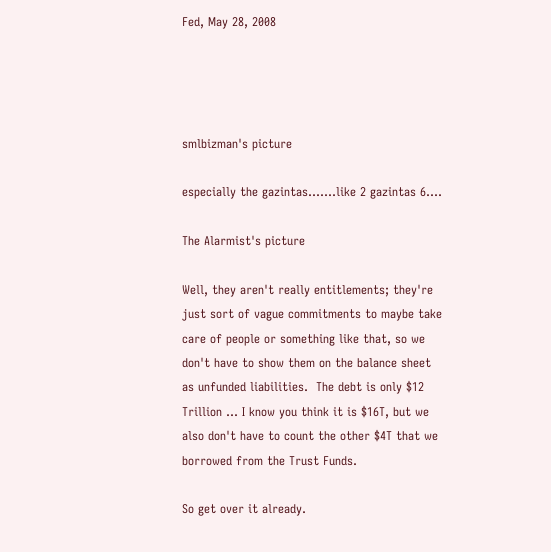Fed, May 28, 2008




smlbizman's picture

especially the gazintas.......like 2 gazintas 6....

The Alarmist's picture

Well, they aren't really entitlements; they're just sort of vague commitments to maybe take care of people or something like that, so we don't have to show them on the balance sheet as unfunded liabilities.  The debt is only $12 Trillion ... I know you think it is $16T, but we also don't have to count the other $4T that we borrowed from the Trust Funds.

So get over it already.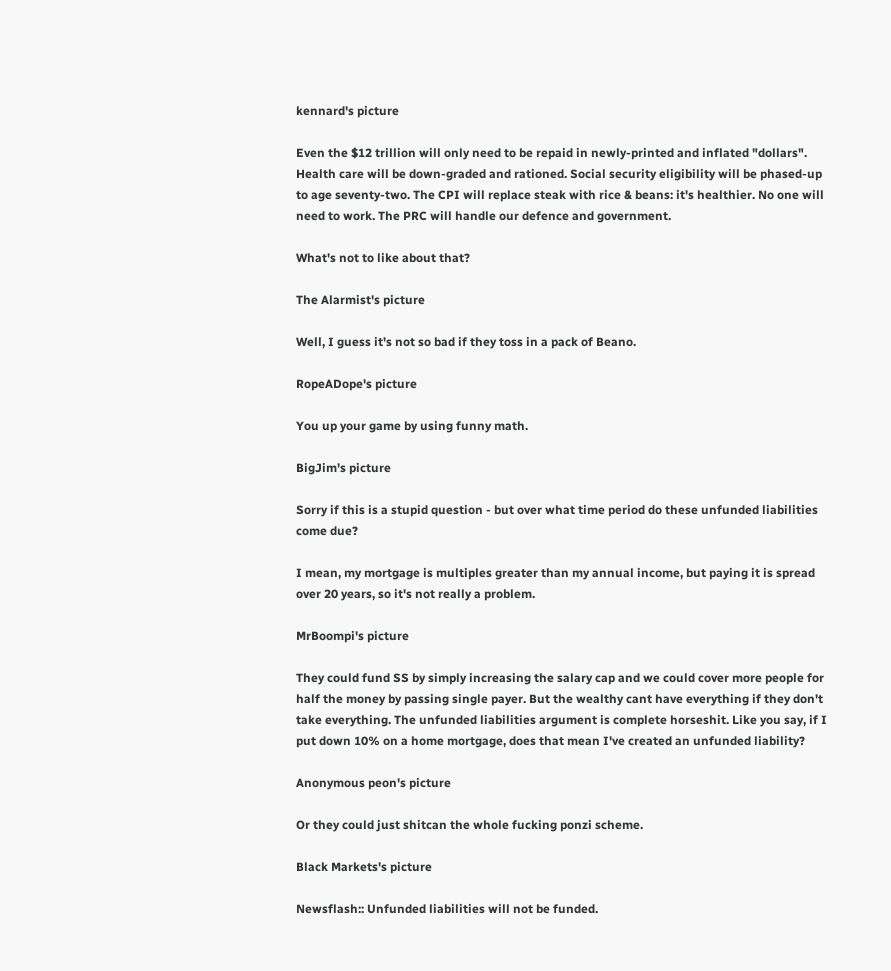kennard's picture

Even the $12 trillion will only need to be repaid in newly-printed and inflated "dollars". Health care will be down-graded and rationed. Social security eligibility will be phased-up to age seventy-two. The CPI will replace steak with rice & beans: it's healthier. No one will need to work. The PRC will handle our defence and government.

What's not to like about that?

The Alarmist's picture

Well, I guess it's not so bad if they toss in a pack of Beano.

RopeADope's picture

You up your game by using funny math.

BigJim's picture

Sorry if this is a stupid question - but over what time period do these unfunded liabilities come due?

I mean, my mortgage is multiples greater than my annual income, but paying it is spread over 20 years, so it's not really a problem.

MrBoompi's picture

They could fund SS by simply increasing the salary cap and we could cover more people for half the money by passing single payer. But the wealthy cant have everything if they don't take everything. The unfunded liabilities argument is complete horseshit. Like you say, if I put down 10% on a home mortgage, does that mean I've created an unfunded liability?

Anonymous peon's picture

Or they could just shitcan the whole fucking ponzi scheme.

Black Markets's picture

Newsflash:: Unfunded liabilities will not be funded.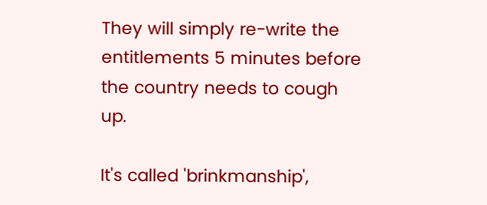They will simply re-write the entitlements 5 minutes before the country needs to cough up.

It's called 'brinkmanship',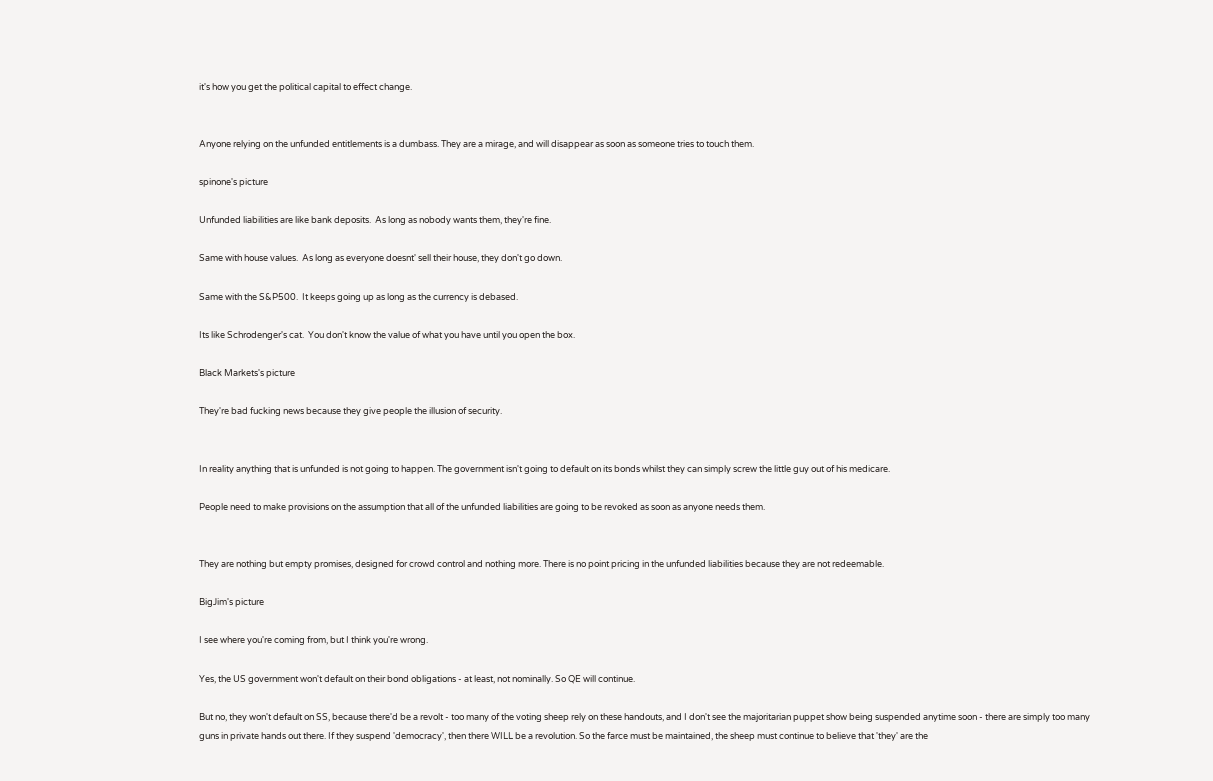it's how you get the political capital to effect change.


Anyone relying on the unfunded entitlements is a dumbass. They are a mirage, and will disappear as soon as someone tries to touch them.

spinone's picture

Unfunded liabilities are like bank deposits.  As long as nobody wants them, they're fine.

Same with house values.  As long as everyone doesnt' sell their house, they don't go down.

Same with the S&P500.  It keeps going up as long as the currency is debased.

Its like Schrodenger's cat.  You don't know the value of what you have until you open the box.

Black Markets's picture

They're bad fucking news because they give people the illusion of security.


In reality anything that is unfunded is not going to happen. The government isn't going to default on its bonds whilst they can simply screw the little guy out of his medicare.

People need to make provisions on the assumption that all of the unfunded liabilities are going to be revoked as soon as anyone needs them.


They are nothing but empty promises, designed for crowd control and nothing more. There is no point pricing in the unfunded liabilities because they are not redeemable.

BigJim's picture

I see where you're coming from, but I think you're wrong.

Yes, the US government won't default on their bond obligations - at least, not nominally. So QE will continue.

But no, they won't default on SS, because there'd be a revolt - too many of the voting sheep rely on these handouts, and I don't see the majoritarian puppet show being suspended anytime soon - there are simply too many guns in private hands out there. If they suspend 'democracy', then there WILL be a revolution. So the farce must be maintained, the sheep must continue to believe that 'they' are the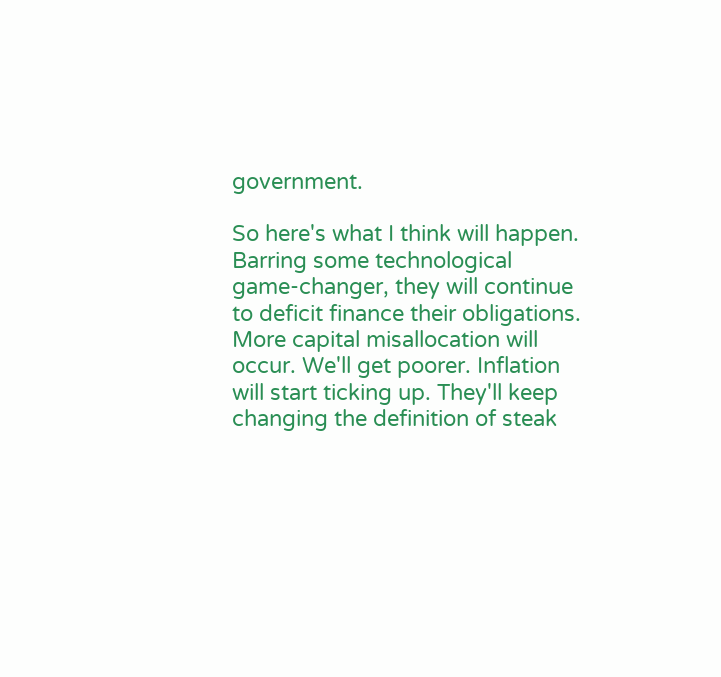government.

So here's what I think will happen. Barring some technological game-changer, they will continue to deficit finance their obligations. More capital misallocation will occur. We'll get poorer. Inflation will start ticking up. They'll keep changing the definition of steak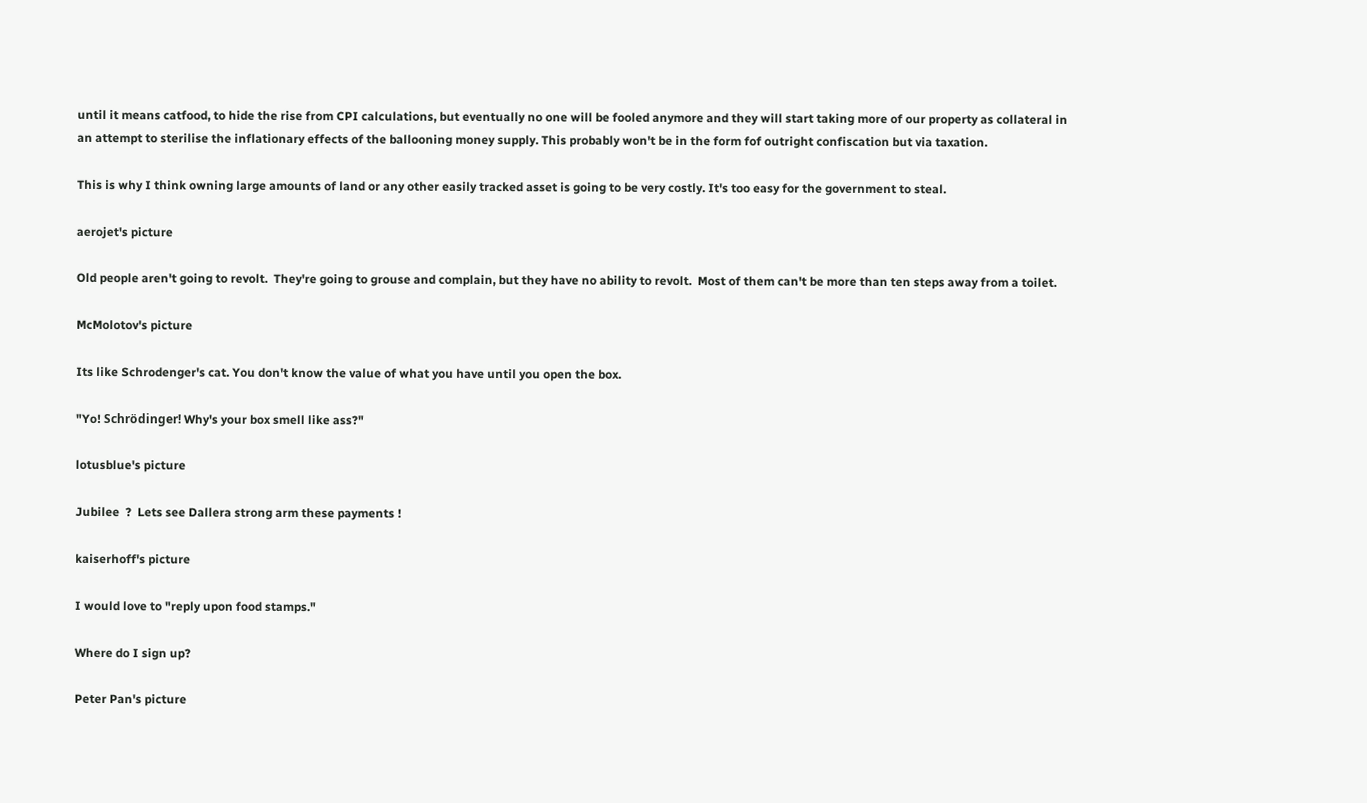until it means catfood, to hide the rise from CPI calculations, but eventually no one will be fooled anymore and they will start taking more of our property as collateral in an attempt to sterilise the inflationary effects of the ballooning money supply. This probably won't be in the form fof outright confiscation but via taxation.

This is why I think owning large amounts of land or any other easily tracked asset is going to be very costly. It's too easy for the government to steal.

aerojet's picture

Old people aren't going to revolt.  They're going to grouse and complain, but they have no ability to revolt.  Most of them can't be more than ten steps away from a toilet.

McMolotov's picture

Its like Schrodenger's cat. You don't know the value of what you have until you open the box.

"Yo! Schrödinger! Why's your box smell like ass?"

lotusblue's picture

Jubilee  ?  Lets see Dallera strong arm these payments !

kaiserhoff's picture

I would love to "reply upon food stamps."

Where do I sign up?

Peter Pan's picture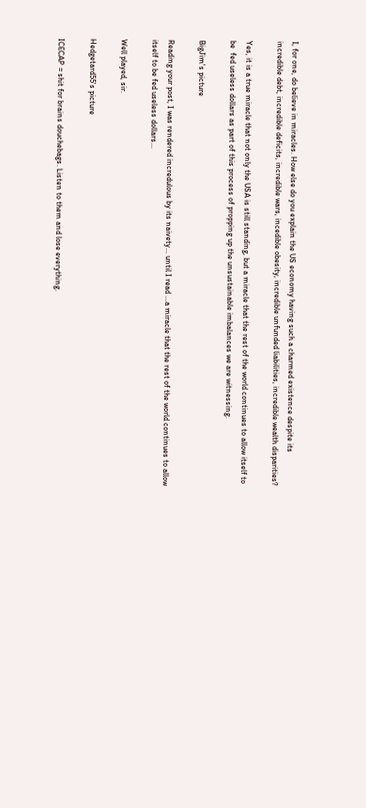I, for one, do believe in miracles. How else do you explain the US economy having such a charmed existence despite its incredible debt, incredible deficits, incredible wars, incedible obesity, incredible unfunded liabilities, incredible wealth disparities?

Yes, it is a true miracle that not only the USA is still standing, but a miracle that the rest of the world continues to allow itself to be  fed useless dollars as part of this process of propping up the unsustainable imbalances we are witnessing.

BigJim's picture

Reading your post, I was rendered incredulous by its naivety... until I read ...a miracle that the rest of the world continues to allow itself to be fed useless dollars...

Well played, sir.

Hedgetard55's picture

ICECAP = shit for brains douchebags. Listen to them and lose everything.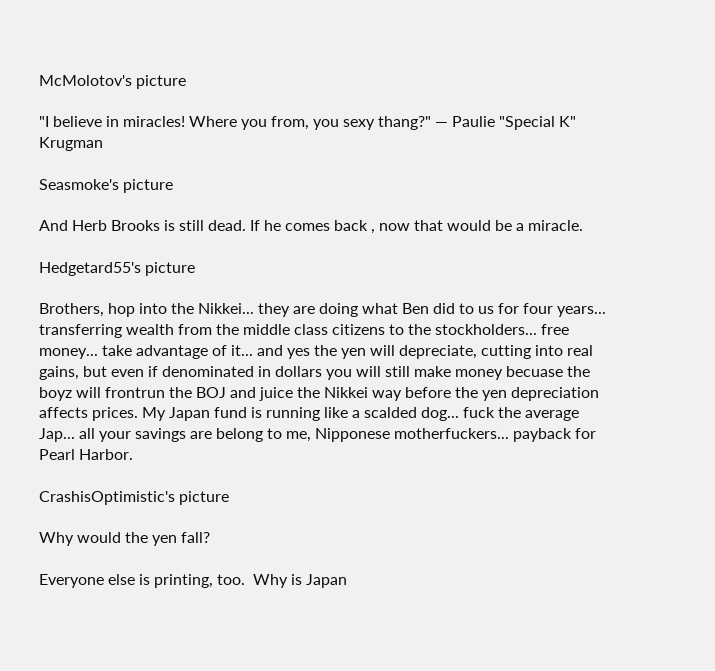McMolotov's picture

"I believe in miracles! Where you from, you sexy thang?" — Paulie "Special K" Krugman

Seasmoke's picture

And Herb Brooks is still dead. If he comes back , now that would be a miracle.

Hedgetard55's picture

Brothers, hop into the Nikkei... they are doing what Ben did to us for four years... transferring wealth from the middle class citizens to the stockholders... free money... take advantage of it... and yes the yen will depreciate, cutting into real gains, but even if denominated in dollars you will still make money becuase the boyz will frontrun the BOJ and juice the Nikkei way before the yen depreciation affects prices. My Japan fund is running like a scalded dog... fuck the average Jap... all your savings are belong to me, Nipponese motherfuckers... payback for Pearl Harbor.

CrashisOptimistic's picture

Why would the yen fall?

Everyone else is printing, too.  Why is Japan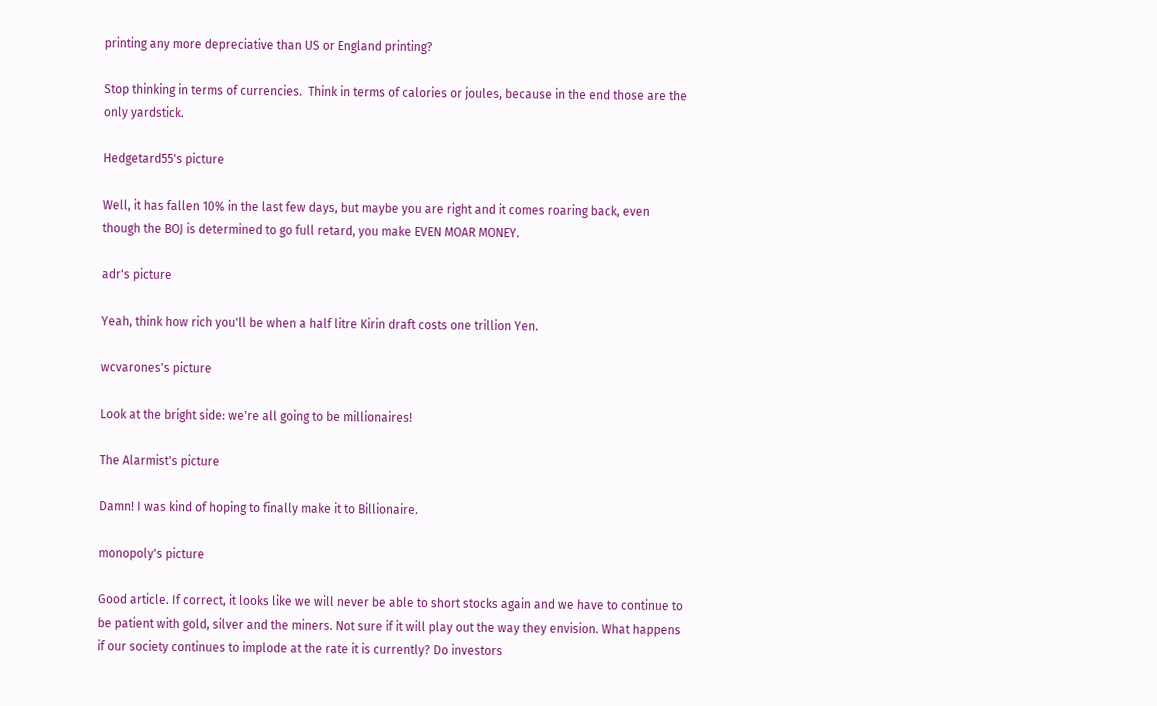printing any more depreciative than US or England printing?

Stop thinking in terms of currencies.  Think in terms of calories or joules, because in the end those are the only yardstick.

Hedgetard55's picture

Well, it has fallen 10% in the last few days, but maybe you are right and it comes roaring back, even though the BOJ is determined to go full retard, you make EVEN MOAR MONEY.

adr's picture

Yeah, think how rich you'll be when a half litre Kirin draft costs one trillion Yen.

wcvarones's picture

Look at the bright side: we're all going to be millionaires!

The Alarmist's picture

Damn! I was kind of hoping to finally make it to Billionaire.

monopoly's picture

Good article. If correct, it looks like we will never be able to short stocks again and we have to continue to be patient with gold, silver and the miners. Not sure if it will play out the way they envision. What happens if our society continues to implode at the rate it is currently? Do investors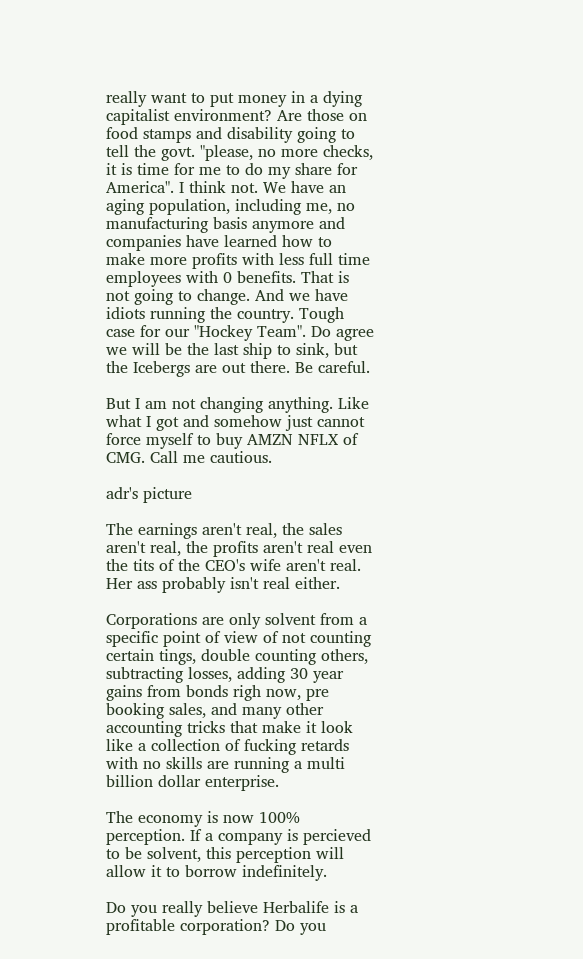really want to put money in a dying capitalist environment? Are those on food stamps and disability going to tell the govt. "please, no more checks, it is time for me to do my share for America". I think not. We have an aging population, including me, no manufacturing basis anymore and companies have learned how to make more profits with less full time employees with 0 benefits. That is not going to change. And we have idiots running the country. Tough case for our "Hockey Team". Do agree we will be the last ship to sink, but the Icebergs are out there. Be careful.

But I am not changing anything. Like what I got and somehow just cannot force myself to buy AMZN NFLX of CMG. Call me cautious.

adr's picture

The earnings aren't real, the sales aren't real, the profits aren't real even the tits of the CEO's wife aren't real. Her ass probably isn't real either.

Corporations are only solvent from a specific point of view of not counting certain tings, double counting others, subtracting losses, adding 30 year gains from bonds righ now, pre booking sales, and many other accounting tricks that make it look like a collection of fucking retards with no skills are running a multi billion dollar enterprise.

The economy is now 100% perception. If a company is percieved to be solvent, this perception will allow it to borrow indefinitely.

Do you really believe Herbalife is a profitable corporation? Do you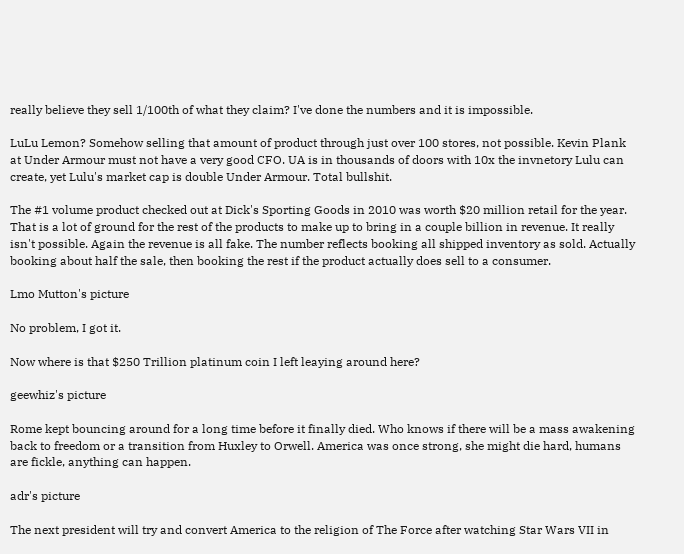really believe they sell 1/100th of what they claim? I've done the numbers and it is impossible.

LuLu Lemon? Somehow selling that amount of product through just over 100 stores, not possible. Kevin Plank at Under Armour must not have a very good CFO. UA is in thousands of doors with 10x the invnetory Lulu can create, yet Lulu's market cap is double Under Armour. Total bullshit.

The #1 volume product checked out at Dick's Sporting Goods in 2010 was worth $20 million retail for the year. That is a lot of ground for the rest of the products to make up to bring in a couple billion in revenue. It really isn't possible. Again the revenue is all fake. The number reflects booking all shipped inventory as sold. Actually booking about half the sale, then booking the rest if the product actually does sell to a consumer.

Lmo Mutton's picture

No problem, I got it.

Now where is that $250 Trillion platinum coin I left leaying around here?

geewhiz's picture

Rome kept bouncing around for a long time before it finally died. Who knows if there will be a mass awakening back to freedom or a transition from Huxley to Orwell. America was once strong, she might die hard, humans are fickle, anything can happen.

adr's picture

The next president will try and convert America to the religion of The Force after watching Star Wars VII in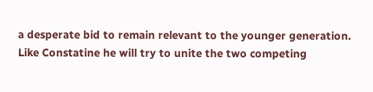a desperate bid to remain relevant to the younger generation. Like Constatine he will try to unite the two competing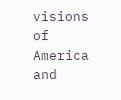visions of America and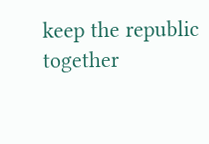keep the republic together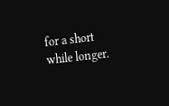for a short while longer.